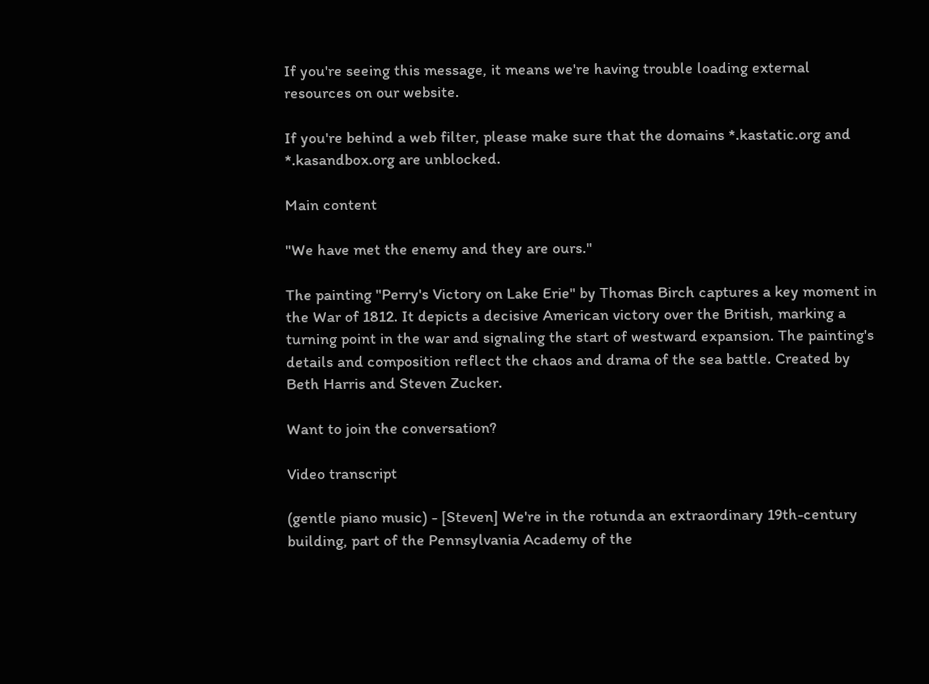If you're seeing this message, it means we're having trouble loading external resources on our website.

If you're behind a web filter, please make sure that the domains *.kastatic.org and *.kasandbox.org are unblocked.

Main content

"We have met the enemy and they are ours."

The painting "Perry's Victory on Lake Erie" by Thomas Birch captures a key moment in the War of 1812. It depicts a decisive American victory over the British, marking a turning point in the war and signaling the start of westward expansion. The painting's details and composition reflect the chaos and drama of the sea battle. Created by Beth Harris and Steven Zucker.

Want to join the conversation?

Video transcript

(gentle piano music) - [Steven] We're in the rotunda an extraordinary 19th-century building, part of the Pennsylvania Academy of the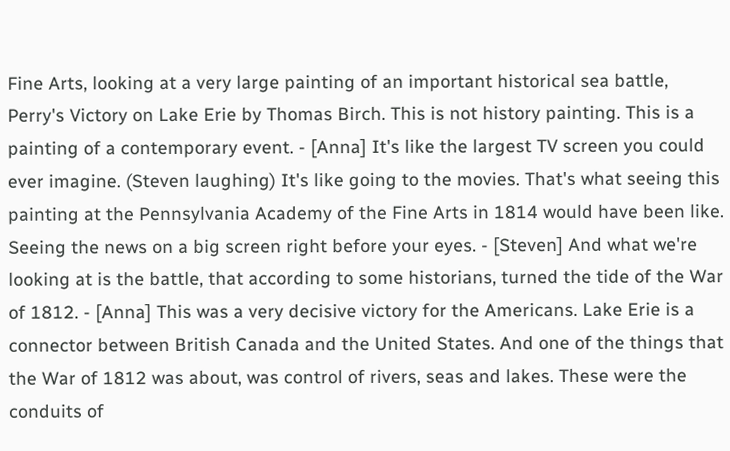Fine Arts, looking at a very large painting of an important historical sea battle, Perry's Victory on Lake Erie by Thomas Birch. This is not history painting. This is a painting of a contemporary event. - [Anna] It's like the largest TV screen you could ever imagine. (Steven laughing) It's like going to the movies. That's what seeing this painting at the Pennsylvania Academy of the Fine Arts in 1814 would have been like. Seeing the news on a big screen right before your eyes. - [Steven] And what we're looking at is the battle, that according to some historians, turned the tide of the War of 1812. - [Anna] This was a very decisive victory for the Americans. Lake Erie is a connector between British Canada and the United States. And one of the things that the War of 1812 was about, was control of rivers, seas and lakes. These were the conduits of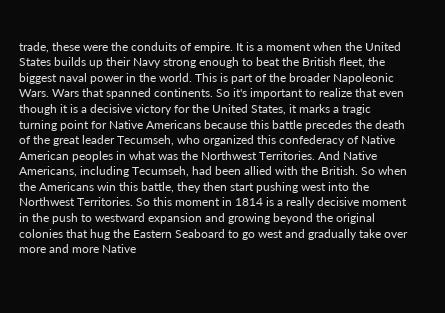trade, these were the conduits of empire. It is a moment when the United States builds up their Navy strong enough to beat the British fleet, the biggest naval power in the world. This is part of the broader Napoleonic Wars. Wars that spanned continents. So it's important to realize that even though it is a decisive victory for the United States, it marks a tragic turning point for Native Americans because this battle precedes the death of the great leader Tecumseh, who organized this confederacy of Native American peoples in what was the Northwest Territories. And Native Americans, including Tecumseh, had been allied with the British. So when the Americans win this battle, they then start pushing west into the Northwest Territories. So this moment in 1814 is a really decisive moment in the push to westward expansion and growing beyond the original colonies that hug the Eastern Seaboard to go west and gradually take over more and more Native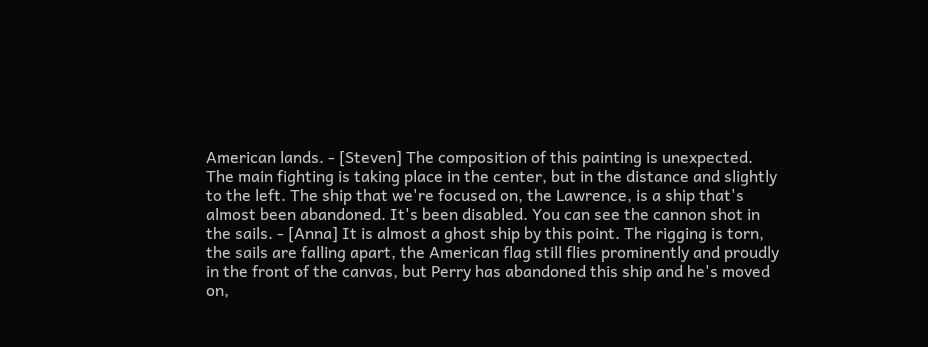American lands. - [Steven] The composition of this painting is unexpected. The main fighting is taking place in the center, but in the distance and slightly to the left. The ship that we're focused on, the Lawrence, is a ship that's almost been abandoned. It's been disabled. You can see the cannon shot in the sails. - [Anna] It is almost a ghost ship by this point. The rigging is torn, the sails are falling apart, the American flag still flies prominently and proudly in the front of the canvas, but Perry has abandoned this ship and he's moved on,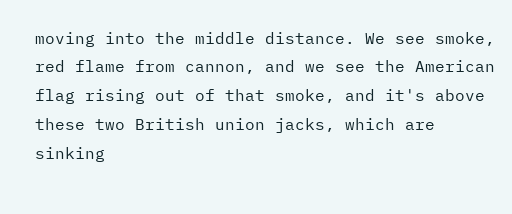moving into the middle distance. We see smoke, red flame from cannon, and we see the American flag rising out of that smoke, and it's above these two British union jacks, which are sinking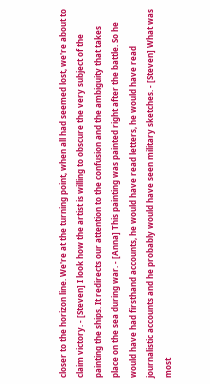closer to the horizon line. We're at the turning point, when all had seemed lost, we're about to claim victory. - [Steven] I look how the artist is willing to obscure the very subject of the painting the ships. It redirects our attention to the confusion and the ambiguity that takes place on the sea during war. - [Anna] This painting was painted right after the battle. So he would have had firsthand accounts, he would have read letters, he would have read journalistic accounts and he probably would have seen military sketches. - [Steven] What was most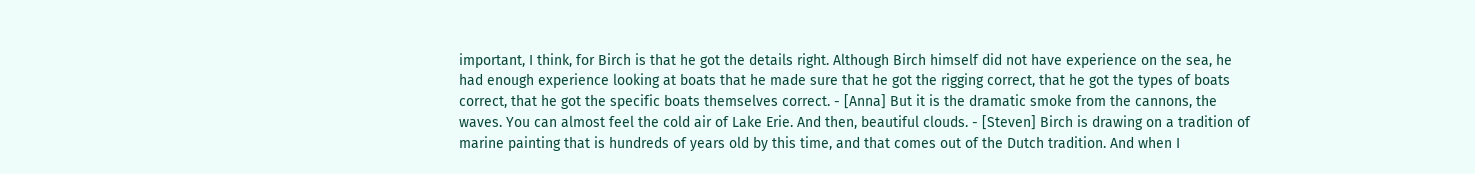important, I think, for Birch is that he got the details right. Although Birch himself did not have experience on the sea, he had enough experience looking at boats that he made sure that he got the rigging correct, that he got the types of boats correct, that he got the specific boats themselves correct. - [Anna] But it is the dramatic smoke from the cannons, the waves. You can almost feel the cold air of Lake Erie. And then, beautiful clouds. - [Steven] Birch is drawing on a tradition of marine painting that is hundreds of years old by this time, and that comes out of the Dutch tradition. And when I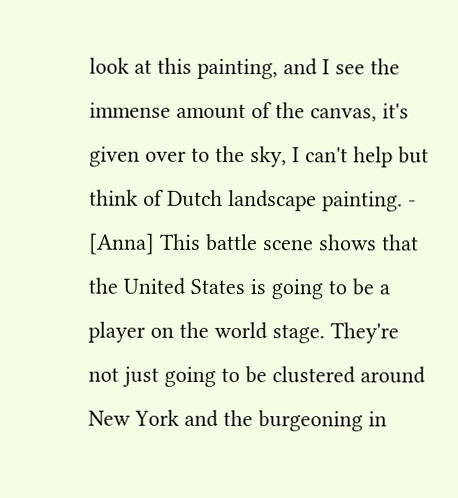look at this painting, and I see the immense amount of the canvas, it's given over to the sky, I can't help but think of Dutch landscape painting. - [Anna] This battle scene shows that the United States is going to be a player on the world stage. They're not just going to be clustered around New York and the burgeoning in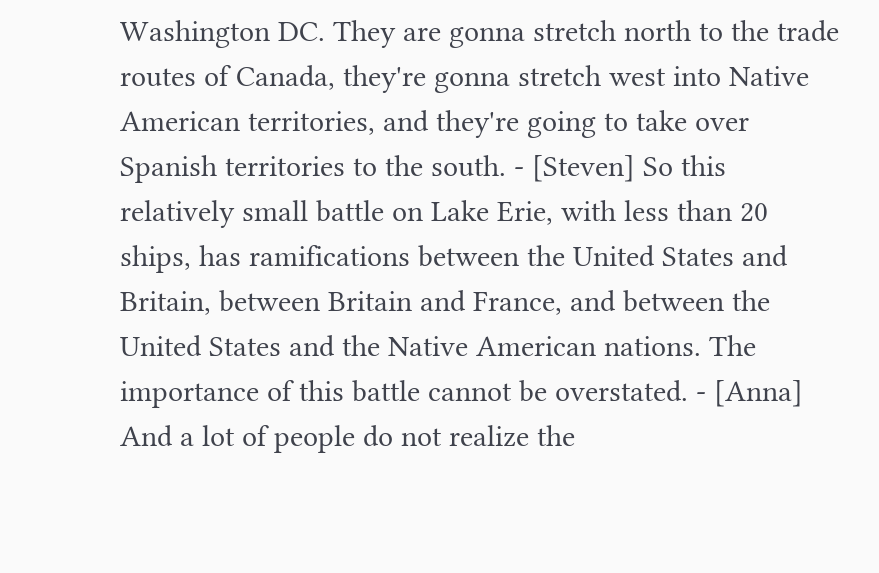Washington DC. They are gonna stretch north to the trade routes of Canada, they're gonna stretch west into Native American territories, and they're going to take over Spanish territories to the south. - [Steven] So this relatively small battle on Lake Erie, with less than 20 ships, has ramifications between the United States and Britain, between Britain and France, and between the United States and the Native American nations. The importance of this battle cannot be overstated. - [Anna] And a lot of people do not realize the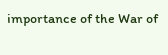importance of the War of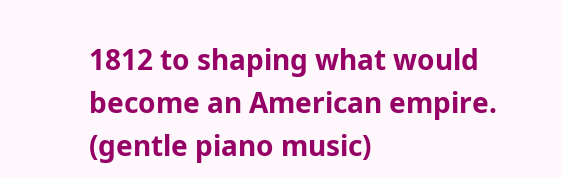1812 to shaping what would become an American empire. (gentle piano music)